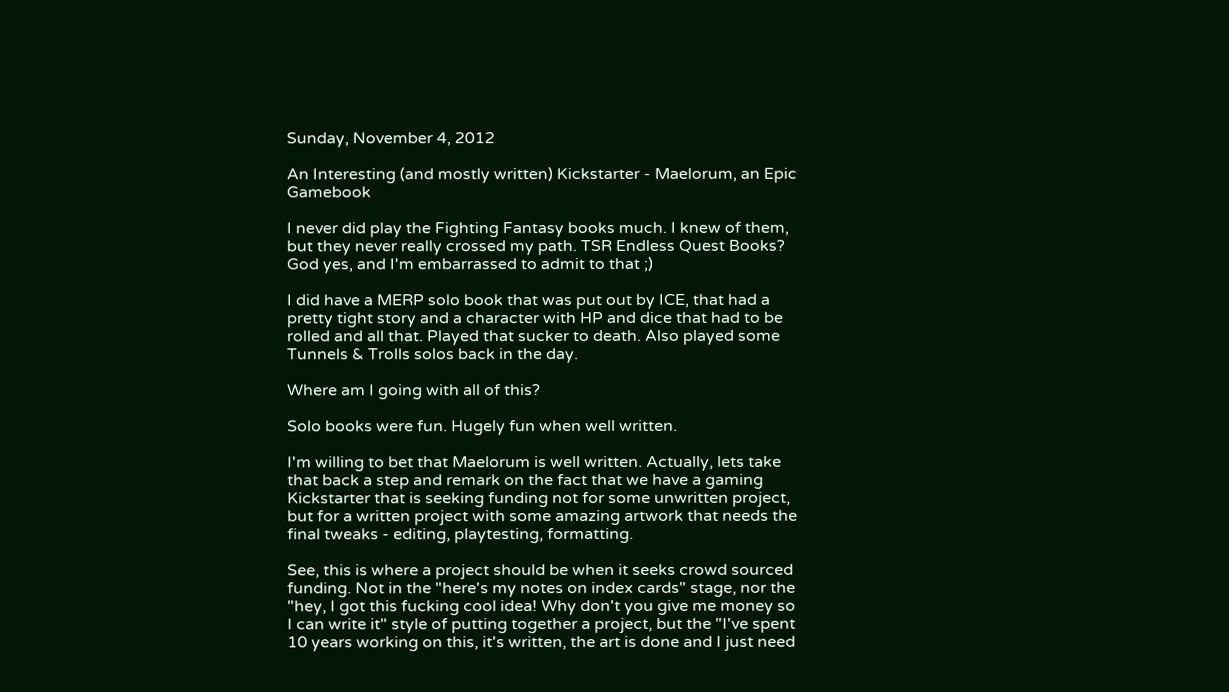Sunday, November 4, 2012

An Interesting (and mostly written) Kickstarter - Maelorum, an Epic Gamebook

I never did play the Fighting Fantasy books much. I knew of them, but they never really crossed my path. TSR Endless Quest Books? God yes, and I'm embarrassed to admit to that ;)

I did have a MERP solo book that was put out by ICE, that had a pretty tight story and a character with HP and dice that had to be rolled and all that. Played that sucker to death. Also played some Tunnels & Trolls solos back in the day.

Where am I going with all of this?

Solo books were fun. Hugely fun when well written.

I'm willing to bet that Maelorum is well written. Actually, lets take that back a step and remark on the fact that we have a gaming Kickstarter that is seeking funding not for some unwritten project, but for a written project with some amazing artwork that needs the final tweaks - editing, playtesting, formatting.

See, this is where a project should be when it seeks crowd sourced funding. Not in the "here's my notes on index cards" stage, nor the "hey, I got this fucking cool idea! Why don't you give me money so I can write it" style of putting together a project, but the "I've spent 10 years working on this, it's written, the art is done and I just need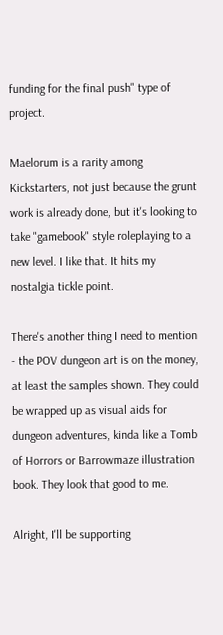funding for the final push" type of project.

Maelorum is a rarity among Kickstarters, not just because the grunt work is already done, but it's looking to take "gamebook" style roleplaying to a new level. I like that. It hits my nostalgia tickle point.

There's another thing I need to mention - the POV dungeon art is on the money, at least the samples shown. They could be wrapped up as visual aids for dungeon adventures, kinda like a Tomb of Horrors or Barrowmaze illustration book. They look that good to me.

Alright, I'll be supporting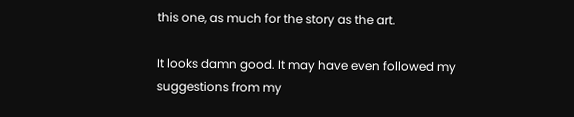this one, as much for the story as the art.

It looks damn good. It may have even followed my suggestions from my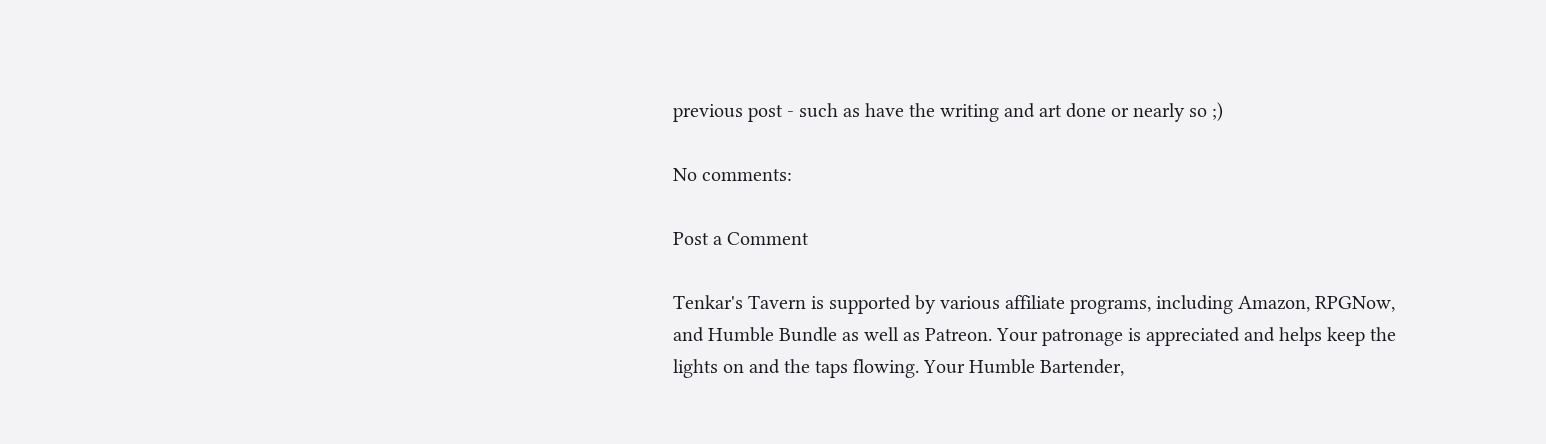previous post - such as have the writing and art done or nearly so ;)

No comments:

Post a Comment

Tenkar's Tavern is supported by various affiliate programs, including Amazon, RPGNow,
and Humble Bundle as well as Patreon. Your patronage is appreciated and helps keep the
lights on and the taps flowing. Your Humble Bartender,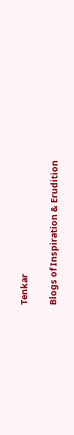Tenkar

Blogs of Inspiration & Erudition